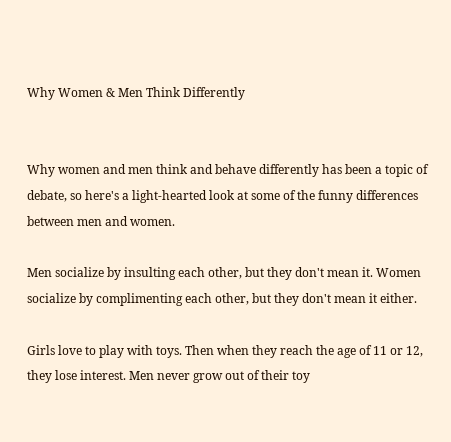Why Women & Men Think Differently


Why women and men think and behave differently has been a topic of debate, so here's a light-hearted look at some of the funny differences between men and women.

Men socialize by insulting each other, but they don't mean it. Women socialize by complimenting each other, but they don't mean it either.

Girls love to play with toys. Then when they reach the age of 11 or 12, they lose interest. Men never grow out of their toy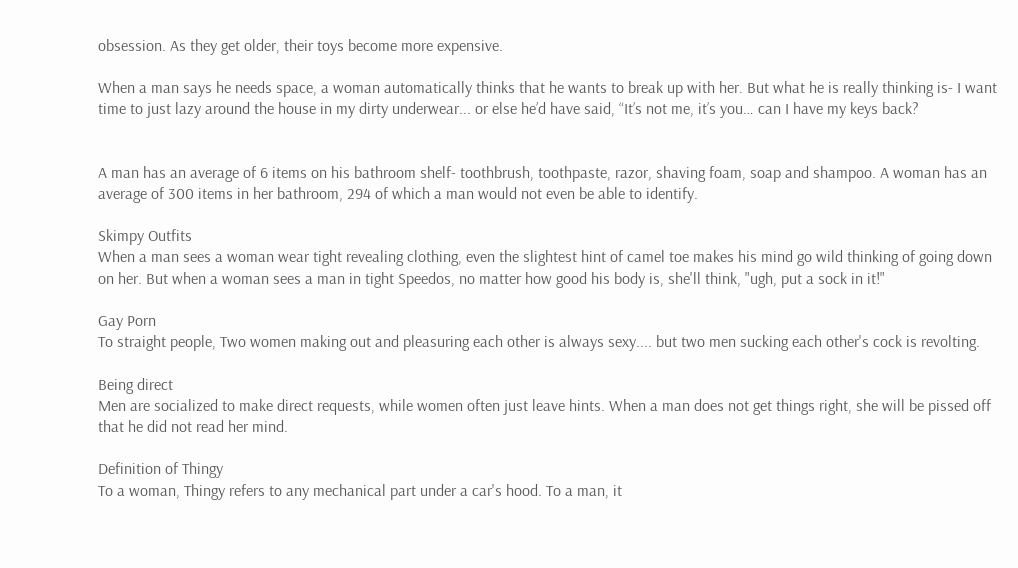obsession. As they get older, their toys become more expensive.

When a man says he needs space, a woman automatically thinks that he wants to break up with her. But what he is really thinking is- I want time to just lazy around the house in my dirty underwear... or else he’d have said, “It’s not me, it’s you… can I have my keys back?


A man has an average of 6 items on his bathroom shelf- toothbrush, toothpaste, razor, shaving foam, soap and shampoo. A woman has an average of 300 items in her bathroom, 294 of which a man would not even be able to identify.

Skimpy Outfits
When a man sees a woman wear tight revealing clothing, even the slightest hint of camel toe makes his mind go wild thinking of going down on her. But when a woman sees a man in tight Speedos, no matter how good his body is, she'll think, "ugh, put a sock in it!"

Gay Porn
To straight people, Two women making out and pleasuring each other is always sexy.... but two men sucking each other's cock is revolting.

Being direct
Men are socialized to make direct requests, while women often just leave hints. When a man does not get things right, she will be pissed off that he did not read her mind.

Definition of Thingy
To a woman, Thingy refers to any mechanical part under a car's hood. To a man, it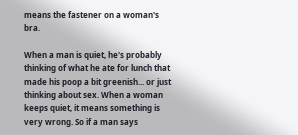means the fastener on a woman's bra.

When a man is quiet, he's probably thinking of what he ate for lunch that made his poop a bit greenish... or just thinking about sex. When a woman keeps quiet, it means something is very wrong. So if a man says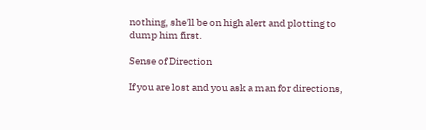nothing, she'll be on high alert and plotting to dump him first.

Sense of Direction

If you are lost and you ask a man for directions,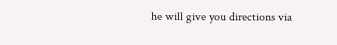he will give you directions via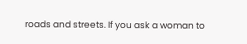roads and streets. If you ask a woman to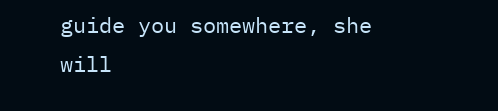guide you somewhere, she will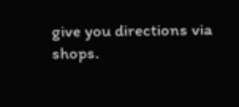give you directions via shops.